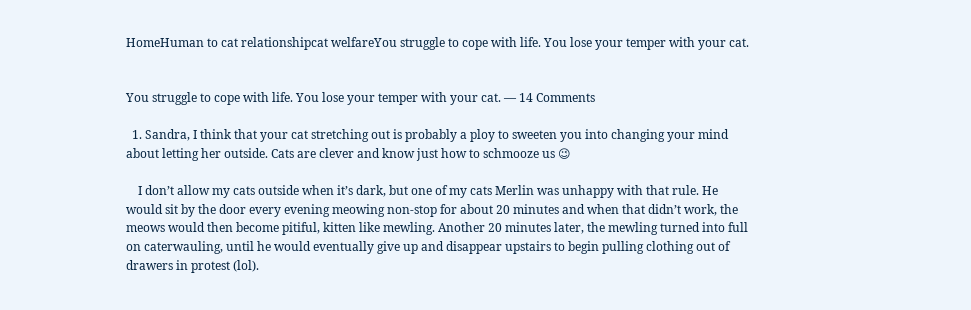HomeHuman to cat relationshipcat welfareYou struggle to cope with life. You lose your temper with your cat.


You struggle to cope with life. You lose your temper with your cat. — 14 Comments

  1. Sandra, I think that your cat stretching out is probably a ploy to sweeten you into changing your mind about letting her outside. Cats are clever and know just how to schmooze us 😉

    I don’t allow my cats outside when it’s dark, but one of my cats Merlin was unhappy with that rule. He would sit by the door every evening meowing non-stop for about 20 minutes and when that didn’t work, the meows would then become pitiful, kitten like mewling. Another 20 minutes later, the mewling turned into full on caterwauling, until he would eventually give up and disappear upstairs to begin pulling clothing out of drawers in protest (lol).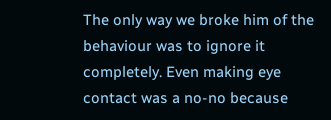The only way we broke him of the behaviour was to ignore it completely. Even making eye contact was a no-no because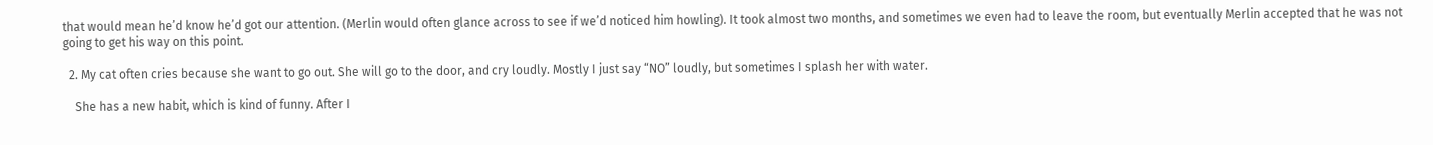that would mean he’d know he’d got our attention. (Merlin would often glance across to see if we’d noticed him howling). It took almost two months, and sometimes we even had to leave the room, but eventually Merlin accepted that he was not going to get his way on this point.

  2. My cat often cries because she want to go out. She will go to the door, and cry loudly. Mostly I just say “NO” loudly, but sometimes I splash her with water.

    She has a new habit, which is kind of funny. After I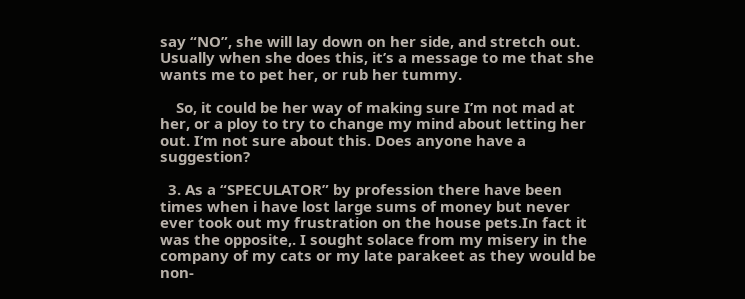say “NO”, she will lay down on her side, and stretch out. Usually when she does this, it’s a message to me that she wants me to pet her, or rub her tummy.

    So, it could be her way of making sure I’m not mad at her, or a ploy to try to change my mind about letting her out. I’m not sure about this. Does anyone have a suggestion?

  3. As a “SPECULATOR” by profession there have been times when i have lost large sums of money but never ever took out my frustration on the house pets.In fact it was the opposite,. I sought solace from my misery in the company of my cats or my late parakeet as they would be non-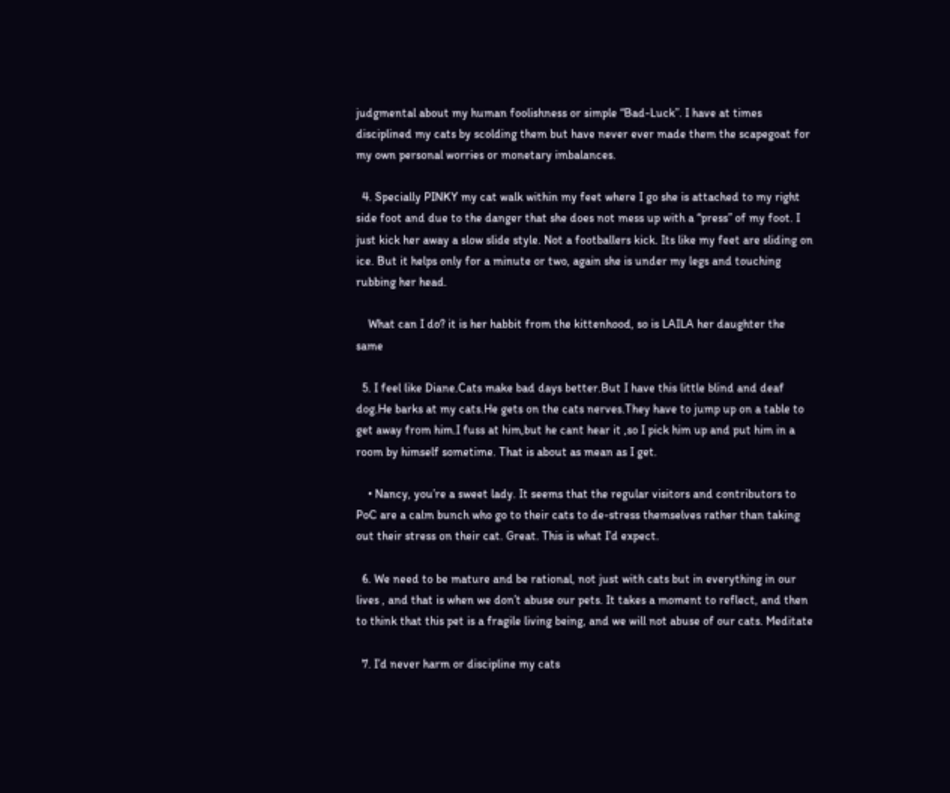judgmental about my human foolishness or simple “Bad-Luck”. I have at times disciplined my cats by scolding them but have never ever made them the scapegoat for my own personal worries or monetary imbalances.

  4. Specially PINKY my cat walk within my feet where I go she is attached to my right side foot and due to the danger that she does not mess up with a “press” of my foot. I just kick her away a slow slide style. Not a footballers kick. Its like my feet are sliding on ice. But it helps only for a minute or two, again she is under my legs and touching rubbing her head.

    What can I do? it is her habbit from the kittenhood, so is LAILA her daughter the same

  5. I feel like Diane.Cats make bad days better.But I have this little blind and deaf dog.He barks at my cats.He gets on the cats nerves.They have to jump up on a table to get away from him.I fuss at him,but he cant hear it ,so I pick him up and put him in a room by himself sometime. That is about as mean as I get.

    • Nancy, you’re a sweet lady. It seems that the regular visitors and contributors to PoC are a calm bunch who go to their cats to de-stress themselves rather than taking out their stress on their cat. Great. This is what I’d expect.

  6. We need to be mature and be rational, not just with cats but in everything in our lives , and that is when we don’t abuse our pets. It takes a moment to reflect, and then to think that this pet is a fragile living being, and we will not abuse of our cats. Meditate

  7. I’d never harm or discipline my cats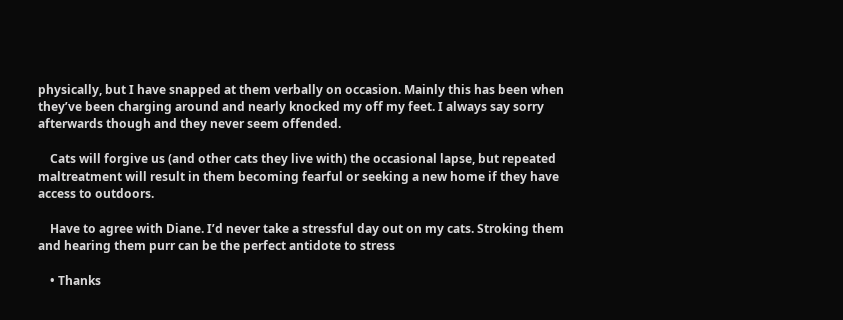physically, but I have snapped at them verbally on occasion. Mainly this has been when they’ve been charging around and nearly knocked my off my feet. I always say sorry afterwards though and they never seem offended.

    Cats will forgive us (and other cats they live with) the occasional lapse, but repeated maltreatment will result in them becoming fearful or seeking a new home if they have access to outdoors.

    Have to agree with Diane. I’d never take a stressful day out on my cats. Stroking them and hearing them purr can be the perfect antidote to stress

    • Thanks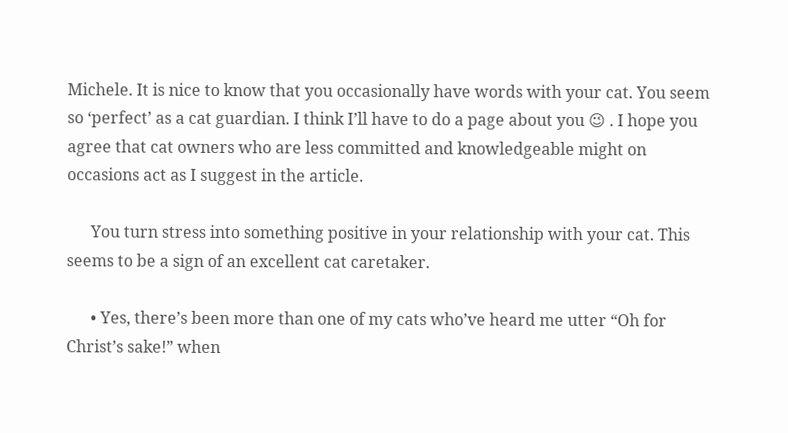Michele. It is nice to know that you occasionally have words with your cat. You seem so ‘perfect’ as a cat guardian. I think I’ll have to do a page about you 😉 . I hope you agree that cat owners who are less committed and knowledgeable might on occasions act as I suggest in the article.

      You turn stress into something positive in your relationship with your cat. This seems to be a sign of an excellent cat caretaker.

      • Yes, there’s been more than one of my cats who’ve heard me utter “Oh for Christ’s sake!” when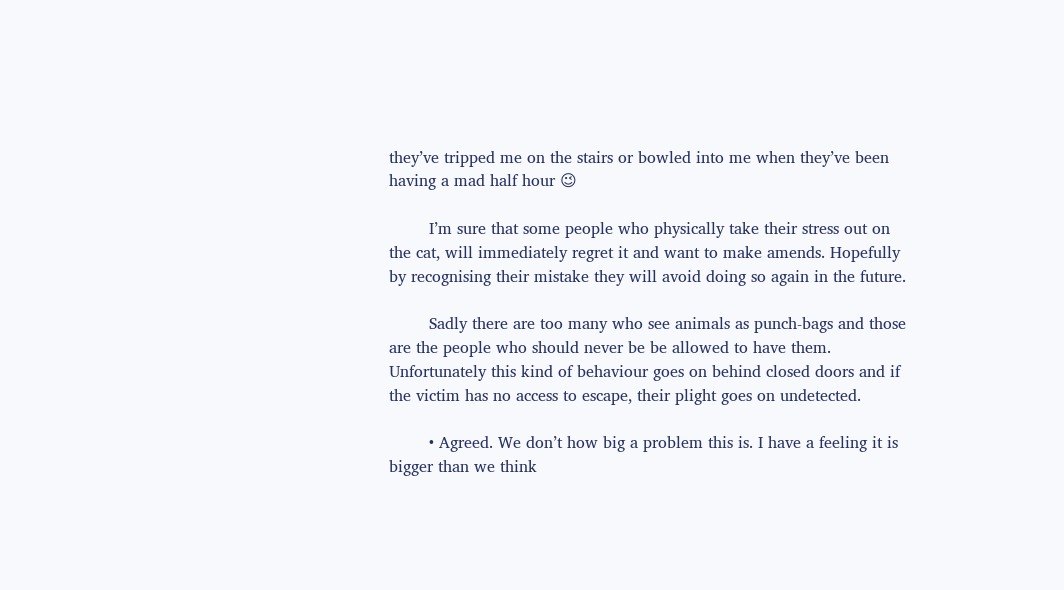they’ve tripped me on the stairs or bowled into me when they’ve been having a mad half hour 😉

        I’m sure that some people who physically take their stress out on the cat, will immediately regret it and want to make amends. Hopefully by recognising their mistake they will avoid doing so again in the future.

        Sadly there are too many who see animals as punch-bags and those are the people who should never be be allowed to have them. Unfortunately this kind of behaviour goes on behind closed doors and if the victim has no access to escape, their plight goes on undetected.

        • Agreed. We don’t how big a problem this is. I have a feeling it is bigger than we think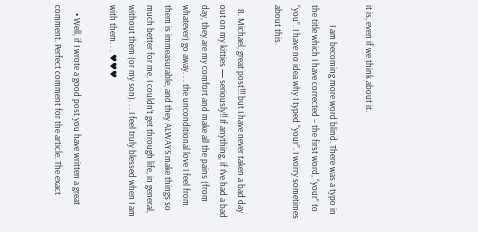it is, even if we think about it.

          I am becoming more word blind. There was a typo in the title which I have corrected – the first word, “your” to “you”. I have no idea why I typed “your”. I worry sometimes about this.

  8. Michael, great post!!! but I have never taken a bad day out on my kitties — seriously!! If anything, if I’ve had a bad day, they are my comfort and make all the pains (from whatever) go away. . . the unconditional love I feel from them is immeasurable, and they ALWAYS make things so much better for me. I couldn’t get through life, in general, without them (or my son). . . I feel truly blessed when I am with them. . . ♥♥♥

    • Well, if I wrote a good post you have written a great comment. Perfect comment for the article. The exact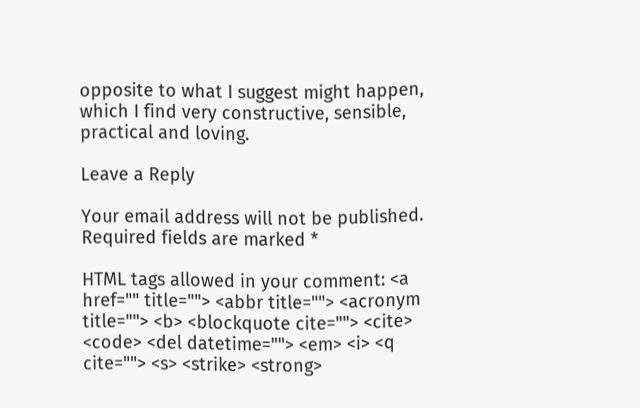opposite to what I suggest might happen, which I find very constructive, sensible, practical and loving.

Leave a Reply

Your email address will not be published. Required fields are marked *

HTML tags allowed in your comment: <a href="" title=""> <abbr title=""> <acronym title=""> <b> <blockquote cite=""> <cite> <code> <del datetime=""> <em> <i> <q cite=""> <s> <strike> <strong>